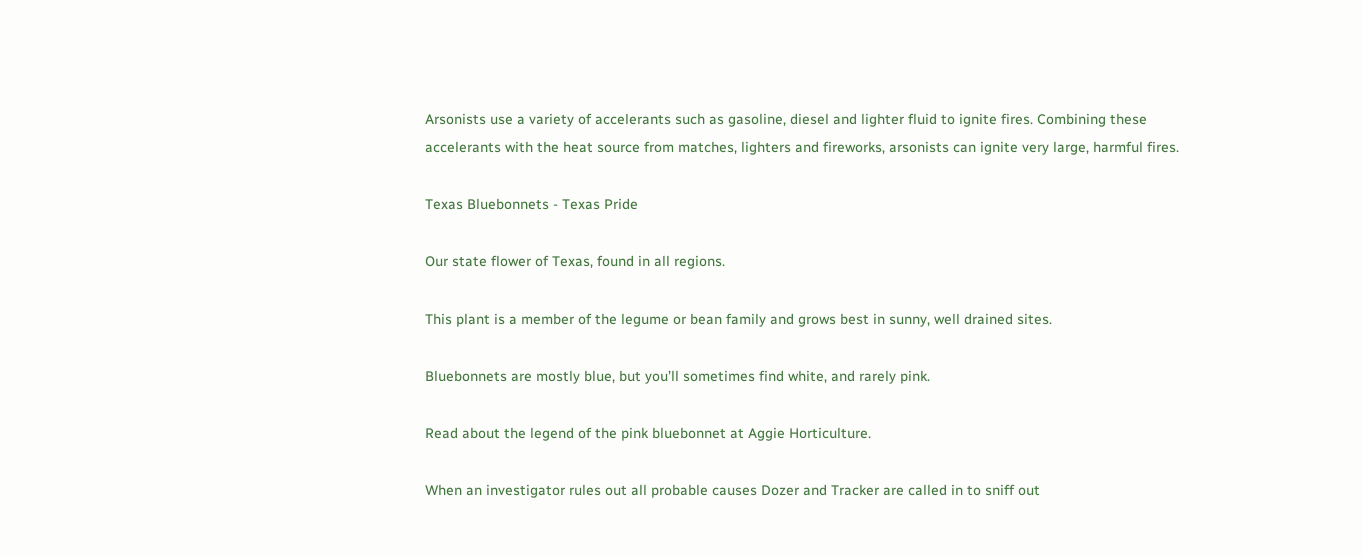Arsonists use a variety of accelerants such as gasoline, diesel and lighter fluid to ignite fires. Combining these accelerants with the heat source from matches, lighters and fireworks, arsonists can ignite very large, harmful fires.

Texas Bluebonnets - Texas Pride

Our state flower of Texas, found in all regions.

This plant is a member of the legume or bean family and grows best in sunny, well drained sites.

Bluebonnets are mostly blue, but you’ll sometimes find white, and rarely pink.

Read about the legend of the pink bluebonnet at Aggie Horticulture.

When an investigator rules out all probable causes Dozer and Tracker are called in to sniff out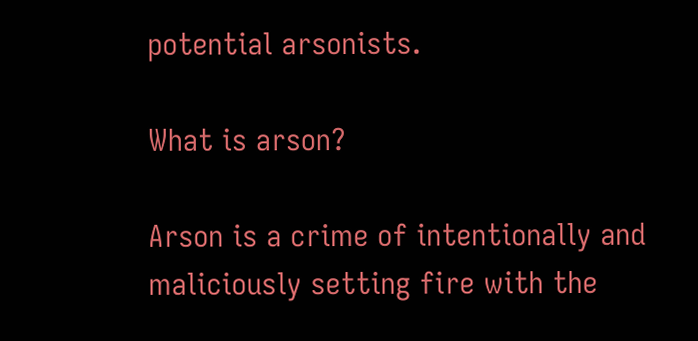potential arsonists.

What is arson?

Arson is a crime of intentionally and maliciously setting fire with the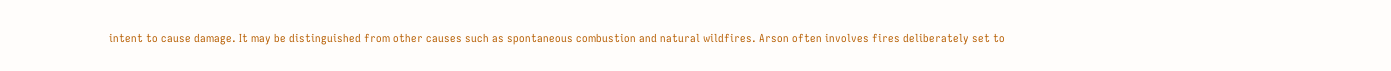intent to cause damage. It may be distinguished from other causes such as spontaneous combustion and natural wildfires. Arson often involves fires deliberately set to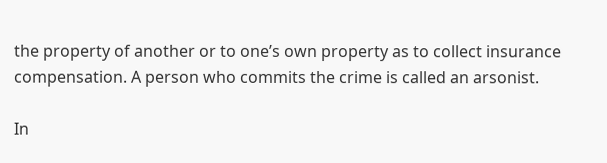the property of another or to one’s own property as to collect insurance compensation. A person who commits the crime is called an arsonist.

In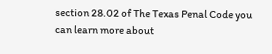section 28.02 of The Texas Penal Code you can learn more about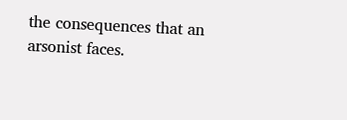the consequences that an arsonist faces.